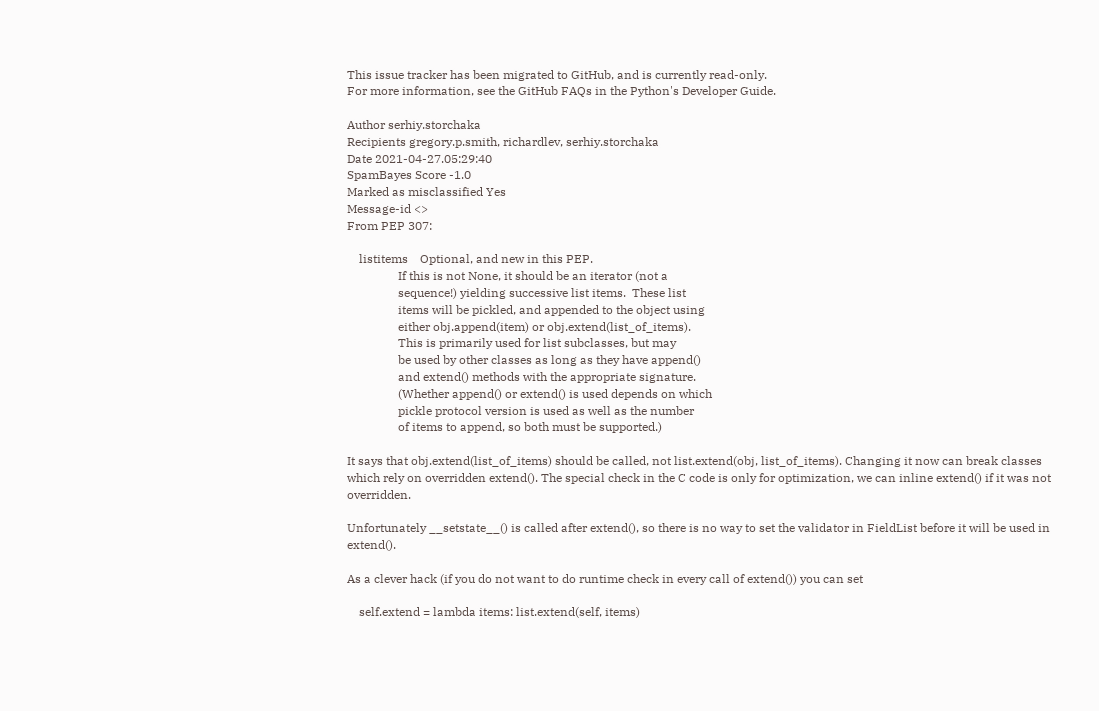This issue tracker has been migrated to GitHub, and is currently read-only.
For more information, see the GitHub FAQs in the Python's Developer Guide.

Author serhiy.storchaka
Recipients gregory.p.smith, richardlev, serhiy.storchaka
Date 2021-04-27.05:29:40
SpamBayes Score -1.0
Marked as misclassified Yes
Message-id <>
From PEP 307:

    listitems    Optional, and new in this PEP.
                 If this is not None, it should be an iterator (not a
                 sequence!) yielding successive list items.  These list
                 items will be pickled, and appended to the object using
                 either obj.append(item) or obj.extend(list_of_items).
                 This is primarily used for list subclasses, but may
                 be used by other classes as long as they have append()
                 and extend() methods with the appropriate signature.
                 (Whether append() or extend() is used depends on which
                 pickle protocol version is used as well as the number
                 of items to append, so both must be supported.)

It says that obj.extend(list_of_items) should be called, not list.extend(obj, list_of_items). Changing it now can break classes which rely on overridden extend(). The special check in the C code is only for optimization, we can inline extend() if it was not overridden.

Unfortunately __setstate__() is called after extend(), so there is no way to set the validator in FieldList before it will be used in extend().

As a clever hack (if you do not want to do runtime check in every call of extend()) you can set

    self.extend = lambda items: list.extend(self, items)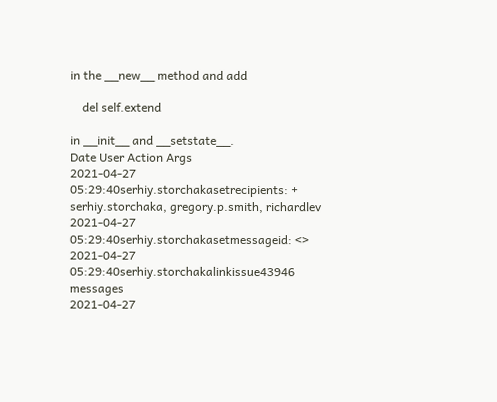in the __new__ method and add

    del self.extend

in __init__ and __setstate__.
Date User Action Args
2021-04-27 05:29:40serhiy.storchakasetrecipients: + serhiy.storchaka, gregory.p.smith, richardlev
2021-04-27 05:29:40serhiy.storchakasetmessageid: <>
2021-04-27 05:29:40serhiy.storchakalinkissue43946 messages
2021-04-27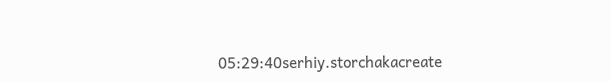05:29:40serhiy.storchakacreate